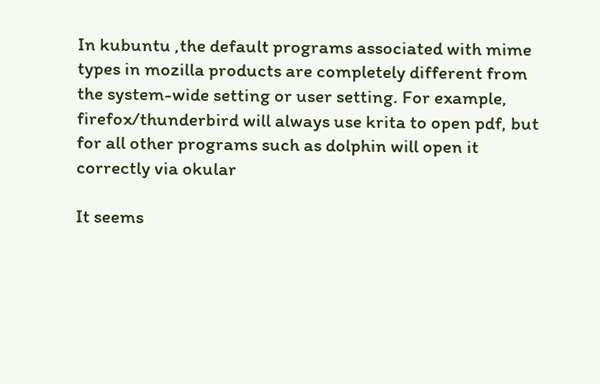In kubuntu ,the default programs associated with mime types in mozilla products are completely different from the system-wide setting or user setting. For example, firefox/thunderbird will always use krita to open pdf, but for all other programs such as dolphin will open it correctly via okular

It seems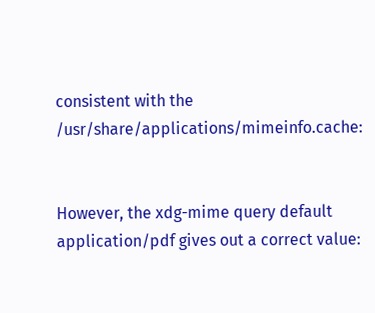consistent with the /usr/share/applications/mimeinfo.cache:


However, the xdg-mime query default application/pdf gives out a correct value: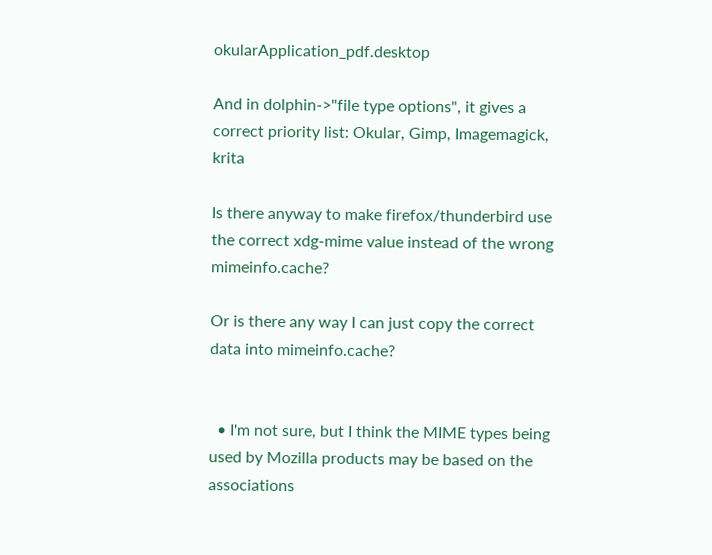okularApplication_pdf.desktop

And in dolphin->"file type options", it gives a correct priority list: Okular, Gimp, Imagemagick, krita

Is there anyway to make firefox/thunderbird use the correct xdg-mime value instead of the wrong mimeinfo.cache?

Or is there any way I can just copy the correct data into mimeinfo.cache?


  • I'm not sure, but I think the MIME types being used by Mozilla products may be based on the associations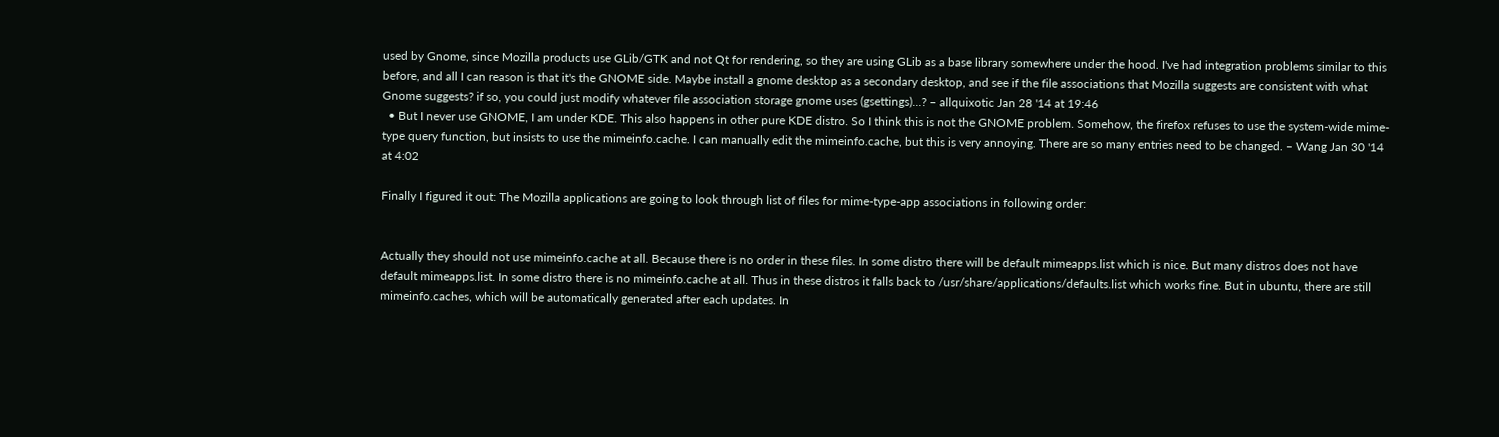used by Gnome, since Mozilla products use GLib/GTK and not Qt for rendering, so they are using GLib as a base library somewhere under the hood. I've had integration problems similar to this before, and all I can reason is that it's the GNOME side. Maybe install a gnome desktop as a secondary desktop, and see if the file associations that Mozilla suggests are consistent with what Gnome suggests? if so, you could just modify whatever file association storage gnome uses (gsettings)...? – allquixotic Jan 28 '14 at 19:46
  • But I never use GNOME, I am under KDE. This also happens in other pure KDE distro. So I think this is not the GNOME problem. Somehow, the firefox refuses to use the system-wide mime-type query function, but insists to use the mimeinfo.cache. I can manually edit the mimeinfo.cache, but this is very annoying. There are so many entries need to be changed. – Wang Jan 30 '14 at 4:02

Finally I figured it out: The Mozilla applications are going to look through list of files for mime-type-app associations in following order:


Actually they should not use mimeinfo.cache at all. Because there is no order in these files. In some distro there will be default mimeapps.list which is nice. But many distros does not have default mimeapps.list. In some distro there is no mimeinfo.cache at all. Thus in these distros it falls back to /usr/share/applications/defaults.list which works fine. But in ubuntu, there are still mimeinfo.caches, which will be automatically generated after each updates. In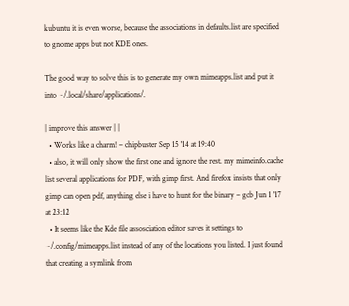kubuntu it is even worse, because the associations in defaults.list are specified to gnome apps but not KDE ones.

The good way to solve this is to generate my own mimeapps.list and put it into ~/.local/share/applications/.

| improve this answer | |
  • Works like a charm! – chipbuster Sep 15 '14 at 19:40
  • also, it will only show the first one and ignore the rest. my mimeinfo.cache list several applications for PDF, with gimp first. And firefox insists that only gimp can open pdf, anything else i have to hunt for the binary – gcb Jun 1 '17 at 23:12
  • It seems like the Kde file assosciation editor saves it settings to ~/.config/mimeapps.list instead of any of the locations you listed. I just found that creating a symlink from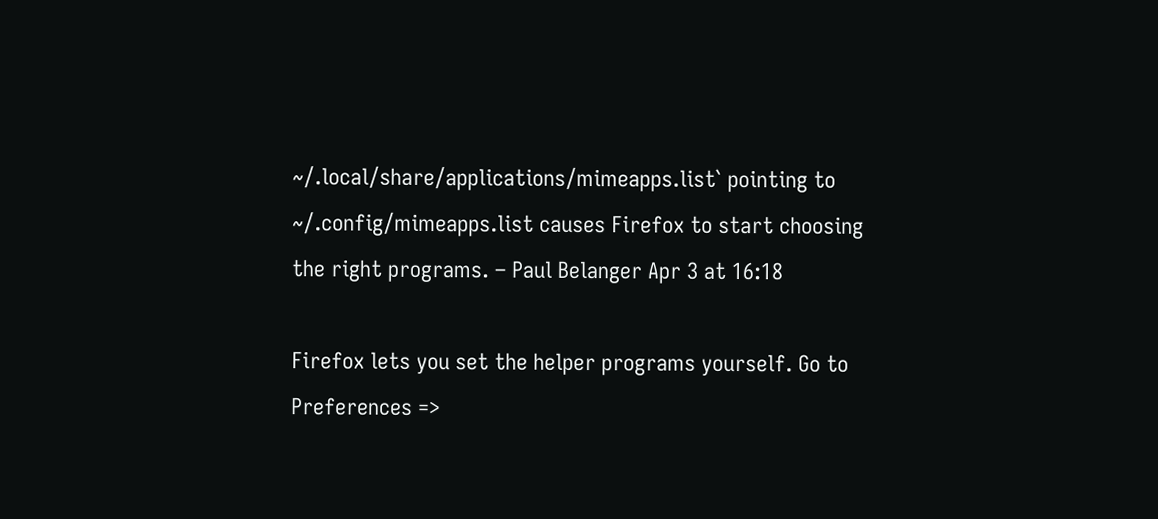~/.local/share/applications/mimeapps.list` pointing to ~/.config/mimeapps.list causes Firefox to start choosing the right programs. – Paul Belanger Apr 3 at 16:18

Firefox lets you set the helper programs yourself. Go to Preferences =>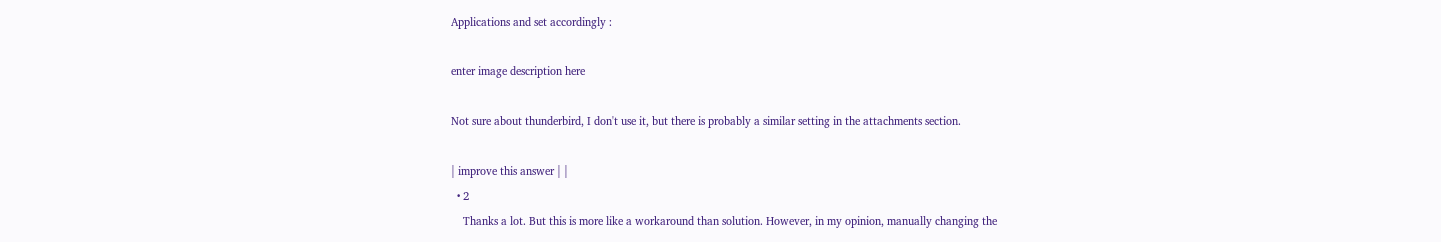Applications and set accordingly :

enter image description here

Not sure about thunderbird, I don't use it, but there is probably a similar setting in the attachments section.

| improve this answer | |
  • 2
    Thanks a lot. But this is more like a workaround than solution. However, in my opinion, manually changing the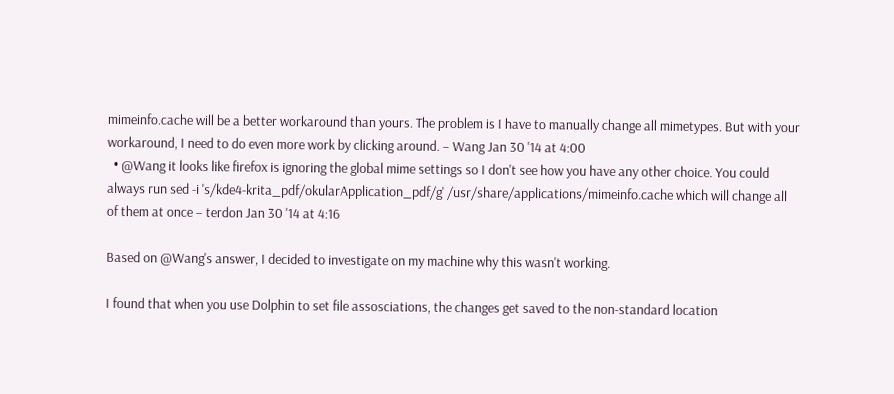mimeinfo.cache will be a better workaround than yours. The problem is I have to manually change all mimetypes. But with your workaround, I need to do even more work by clicking around. – Wang Jan 30 '14 at 4:00
  • @Wang it looks like firefox is ignoring the global mime settings so I don't see how you have any other choice. You could always run sed -i 's/kde4-krita_pdf/okularApplication_pdf/g' /usr/share/applications/mimeinfo.cache which will change all of them at once – terdon Jan 30 '14 at 4:16

Based on @Wang's answer, I decided to investigate on my machine why this wasn't working.

I found that when you use Dolphin to set file assosciations, the changes get saved to the non-standard location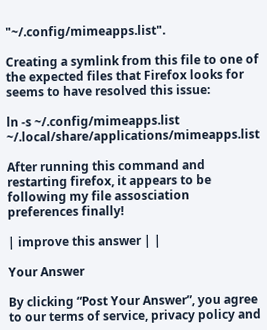"~/.config/mimeapps.list".

Creating a symlink from this file to one of the expected files that Firefox looks for seems to have resolved this issue:

ln -s ~/.config/mimeapps.list ~/.local/share/applications/mimeapps.list

After running this command and restarting firefox, it appears to be following my file assosciation preferences finally!

| improve this answer | |

Your Answer

By clicking “Post Your Answer”, you agree to our terms of service, privacy policy and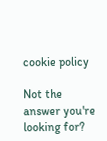cookie policy

Not the answer you're looking for?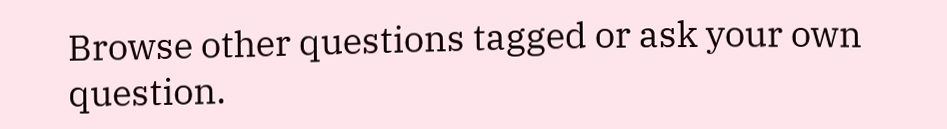Browse other questions tagged or ask your own question.